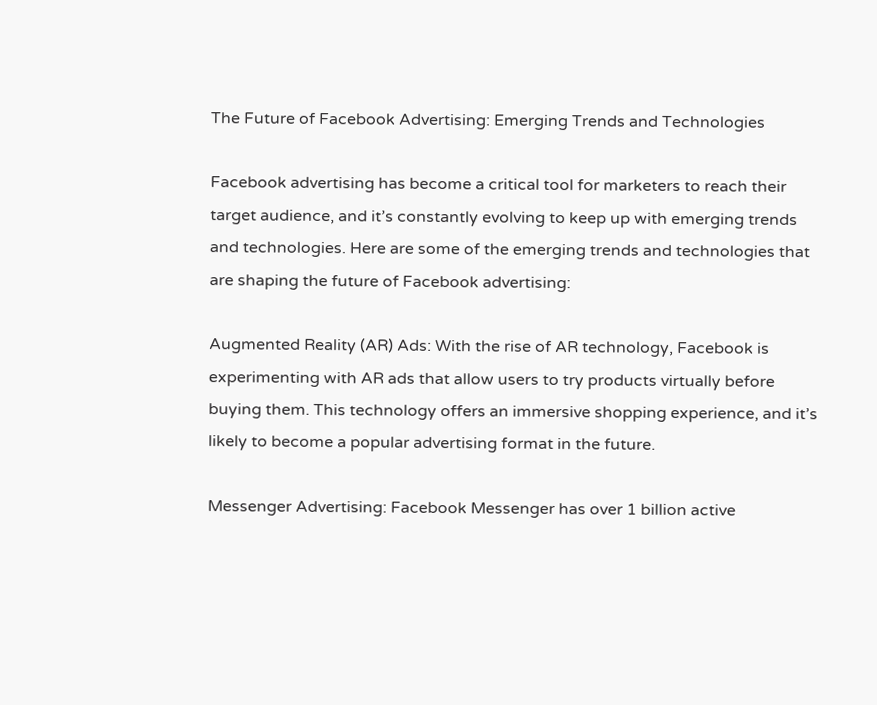The Future of Facebook Advertising: Emerging Trends and Technologies

Facebook advertising has become a critical tool for marketers to reach their target audience, and it’s constantly evolving to keep up with emerging trends and technologies. Here are some of the emerging trends and technologies that are shaping the future of Facebook advertising:

Augmented Reality (AR) Ads: With the rise of AR technology, Facebook is experimenting with AR ads that allow users to try products virtually before buying them. This technology offers an immersive shopping experience, and it’s likely to become a popular advertising format in the future.

Messenger Advertising: Facebook Messenger has over 1 billion active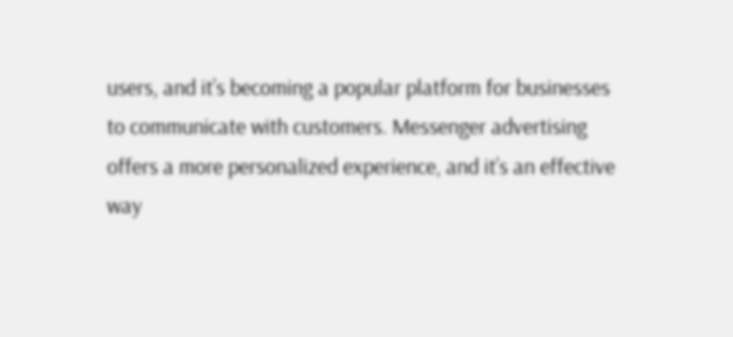users, and it’s becoming a popular platform for businesses to communicate with customers. Messenger advertising offers a more personalized experience, and it’s an effective way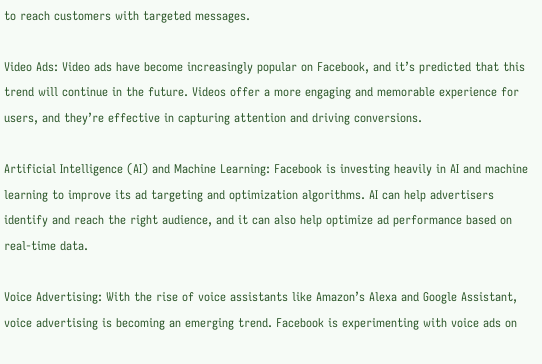to reach customers with targeted messages.

Video Ads: Video ads have become increasingly popular on Facebook, and it’s predicted that this trend will continue in the future. Videos offer a more engaging and memorable experience for users, and they’re effective in capturing attention and driving conversions.

Artificial Intelligence (AI) and Machine Learning: Facebook is investing heavily in AI and machine learning to improve its ad targeting and optimization algorithms. AI can help advertisers identify and reach the right audience, and it can also help optimize ad performance based on real-time data.

Voice Advertising: With the rise of voice assistants like Amazon’s Alexa and Google Assistant, voice advertising is becoming an emerging trend. Facebook is experimenting with voice ads on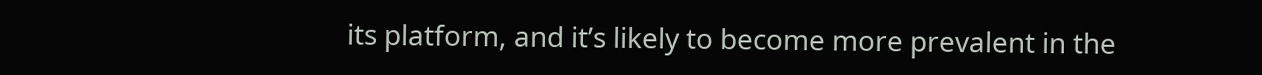its platform, and it’s likely to become more prevalent in the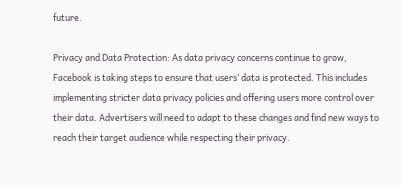future.

Privacy and Data Protection: As data privacy concerns continue to grow, Facebook is taking steps to ensure that users’ data is protected. This includes implementing stricter data privacy policies and offering users more control over their data. Advertisers will need to adapt to these changes and find new ways to reach their target audience while respecting their privacy.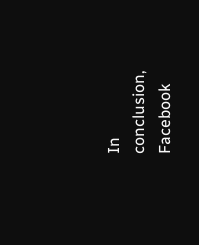In conclusion, Facebook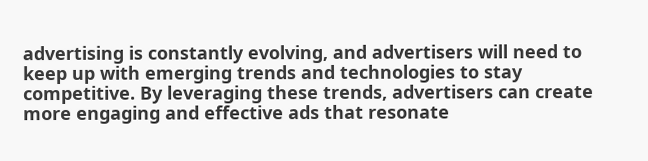advertising is constantly evolving, and advertisers will need to keep up with emerging trends and technologies to stay competitive. By leveraging these trends, advertisers can create more engaging and effective ads that resonate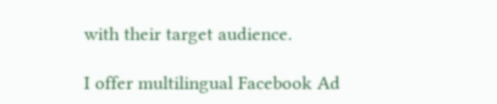with their target audience.

I offer multilingual Facebook Ad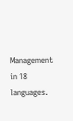Management in 18 languages.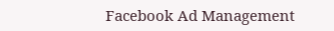Facebook Ad Management